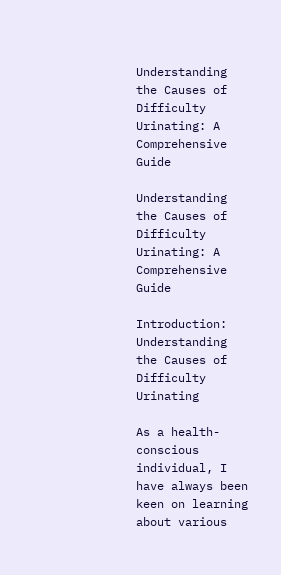Understanding the Causes of Difficulty Urinating: A Comprehensive Guide

Understanding the Causes of Difficulty Urinating: A Comprehensive Guide

Introduction: Understanding the Causes of Difficulty Urinating

As a health-conscious individual, I have always been keen on learning about various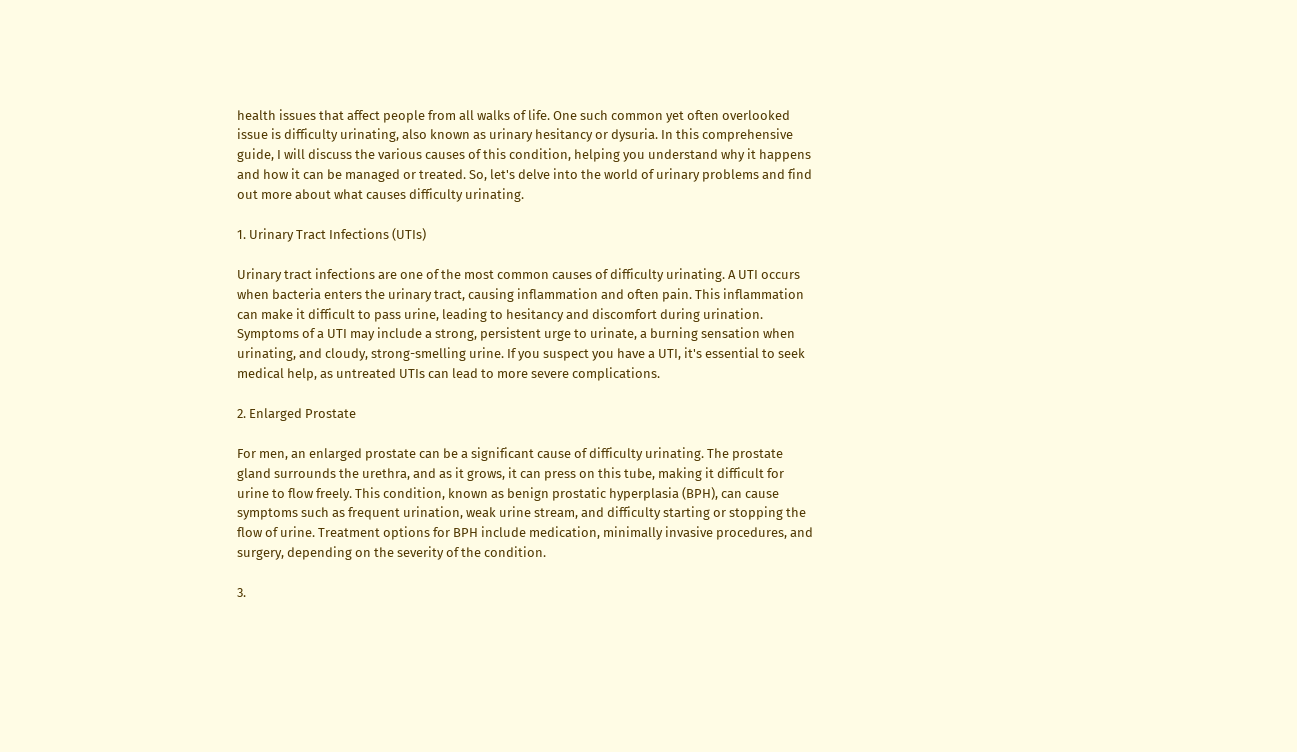health issues that affect people from all walks of life. One such common yet often overlooked issue is difficulty urinating, also known as urinary hesitancy or dysuria. In this comprehensive guide, I will discuss the various causes of this condition, helping you understand why it happens and how it can be managed or treated. So, let's delve into the world of urinary problems and find out more about what causes difficulty urinating.

1. Urinary Tract Infections (UTIs)

Urinary tract infections are one of the most common causes of difficulty urinating. A UTI occurs when bacteria enters the urinary tract, causing inflammation and often pain. This inflammation can make it difficult to pass urine, leading to hesitancy and discomfort during urination. Symptoms of a UTI may include a strong, persistent urge to urinate, a burning sensation when urinating, and cloudy, strong-smelling urine. If you suspect you have a UTI, it's essential to seek medical help, as untreated UTIs can lead to more severe complications.

2. Enlarged Prostate

For men, an enlarged prostate can be a significant cause of difficulty urinating. The prostate gland surrounds the urethra, and as it grows, it can press on this tube, making it difficult for urine to flow freely. This condition, known as benign prostatic hyperplasia (BPH), can cause symptoms such as frequent urination, weak urine stream, and difficulty starting or stopping the flow of urine. Treatment options for BPH include medication, minimally invasive procedures, and surgery, depending on the severity of the condition.

3.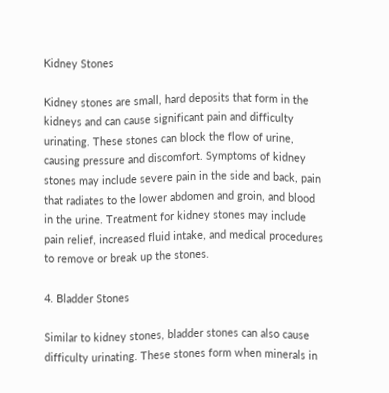Kidney Stones

Kidney stones are small, hard deposits that form in the kidneys and can cause significant pain and difficulty urinating. These stones can block the flow of urine, causing pressure and discomfort. Symptoms of kidney stones may include severe pain in the side and back, pain that radiates to the lower abdomen and groin, and blood in the urine. Treatment for kidney stones may include pain relief, increased fluid intake, and medical procedures to remove or break up the stones.

4. Bladder Stones

Similar to kidney stones, bladder stones can also cause difficulty urinating. These stones form when minerals in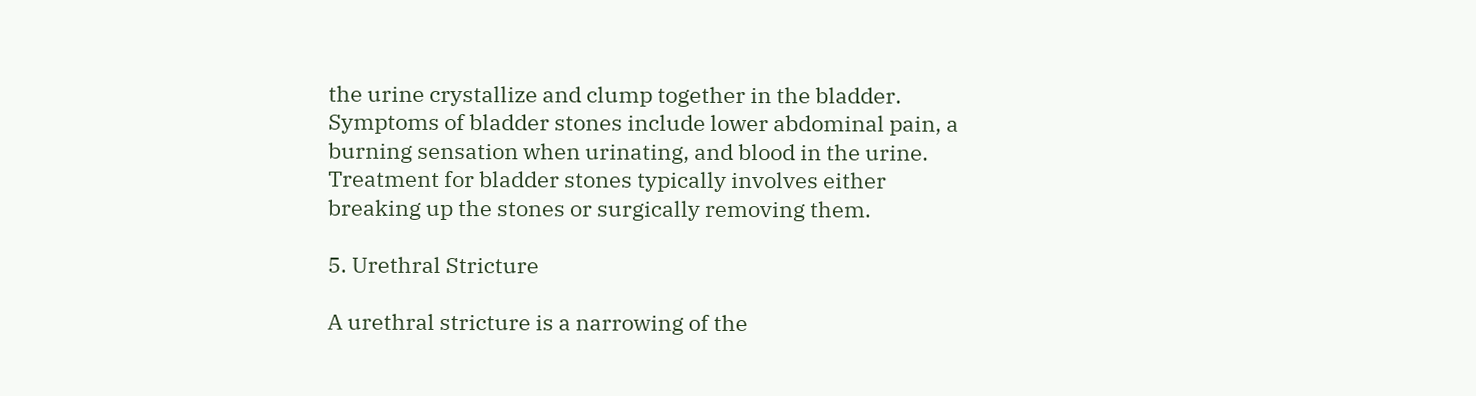the urine crystallize and clump together in the bladder. Symptoms of bladder stones include lower abdominal pain, a burning sensation when urinating, and blood in the urine. Treatment for bladder stones typically involves either breaking up the stones or surgically removing them.

5. Urethral Stricture

A urethral stricture is a narrowing of the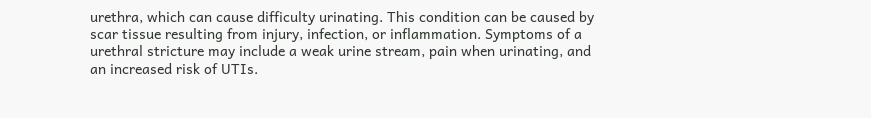urethra, which can cause difficulty urinating. This condition can be caused by scar tissue resulting from injury, infection, or inflammation. Symptoms of a urethral stricture may include a weak urine stream, pain when urinating, and an increased risk of UTIs.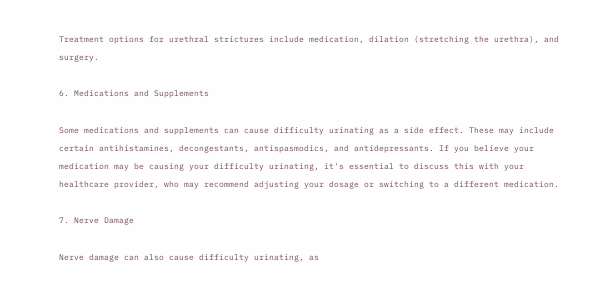Treatment options for urethral strictures include medication, dilation (stretching the urethra), and surgery.

6. Medications and Supplements

Some medications and supplements can cause difficulty urinating as a side effect. These may include certain antihistamines, decongestants, antispasmodics, and antidepressants. If you believe your medication may be causing your difficulty urinating, it's essential to discuss this with your healthcare provider, who may recommend adjusting your dosage or switching to a different medication.

7. Nerve Damage

Nerve damage can also cause difficulty urinating, as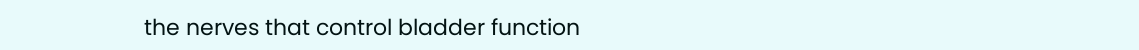the nerves that control bladder function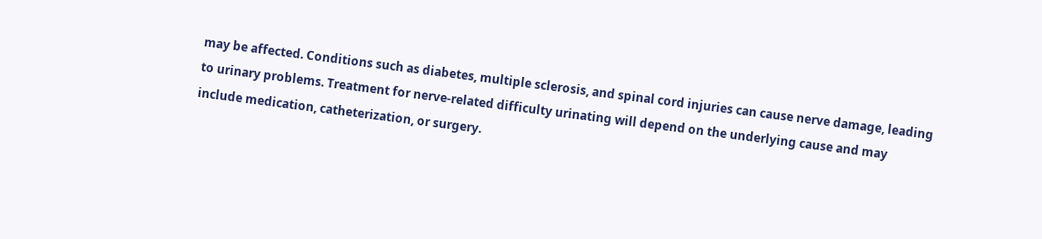may be affected. Conditions such as diabetes, multiple sclerosis, and spinal cord injuries can cause nerve damage, leading to urinary problems. Treatment for nerve-related difficulty urinating will depend on the underlying cause and may include medication, catheterization, or surgery.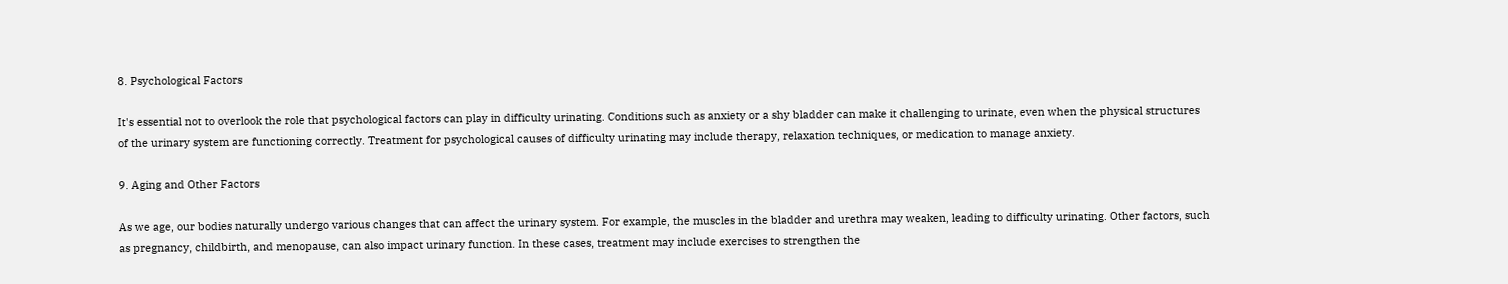8. Psychological Factors

It's essential not to overlook the role that psychological factors can play in difficulty urinating. Conditions such as anxiety or a shy bladder can make it challenging to urinate, even when the physical structures of the urinary system are functioning correctly. Treatment for psychological causes of difficulty urinating may include therapy, relaxation techniques, or medication to manage anxiety.

9. Aging and Other Factors

As we age, our bodies naturally undergo various changes that can affect the urinary system. For example, the muscles in the bladder and urethra may weaken, leading to difficulty urinating. Other factors, such as pregnancy, childbirth, and menopause, can also impact urinary function. In these cases, treatment may include exercises to strengthen the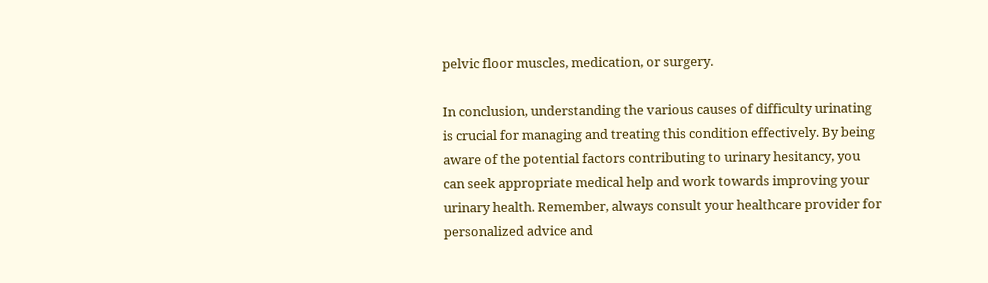pelvic floor muscles, medication, or surgery.

In conclusion, understanding the various causes of difficulty urinating is crucial for managing and treating this condition effectively. By being aware of the potential factors contributing to urinary hesitancy, you can seek appropriate medical help and work towards improving your urinary health. Remember, always consult your healthcare provider for personalized advice and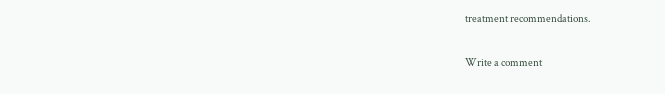treatment recommendations.

Write a comment